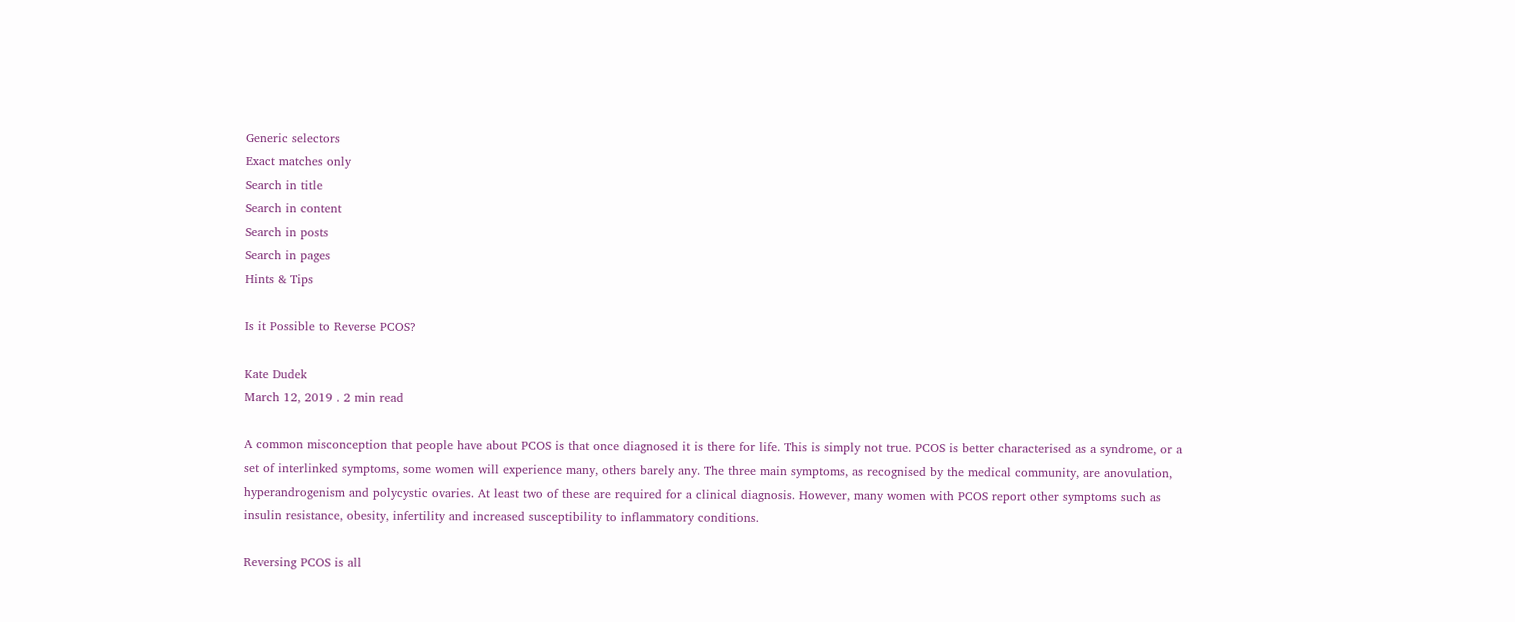Generic selectors
Exact matches only
Search in title
Search in content
Search in posts
Search in pages
Hints & Tips

Is it Possible to Reverse PCOS?

Kate Dudek
March 12, 2019 . 2 min read

A common misconception that people have about PCOS is that once diagnosed it is there for life. This is simply not true. PCOS is better characterised as a syndrome, or a set of interlinked symptoms, some women will experience many, others barely any. The three main symptoms, as recognised by the medical community, are anovulation, hyperandrogenism and polycystic ovaries. At least two of these are required for a clinical diagnosis. However, many women with PCOS report other symptoms such as insulin resistance, obesity, infertility and increased susceptibility to inflammatory conditions.

Reversing PCOS is all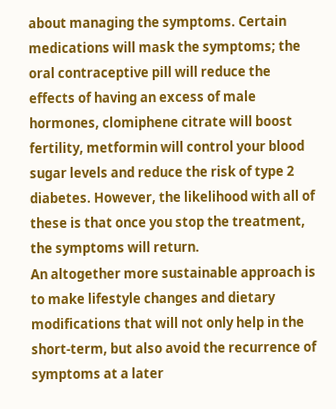about managing the symptoms. Certain medications will mask the symptoms; the oral contraceptive pill will reduce the effects of having an excess of male hormones, clomiphene citrate will boost fertility, metformin will control your blood sugar levels and reduce the risk of type 2 diabetes. However, the likelihood with all of these is that once you stop the treatment, the symptoms will return.
An altogether more sustainable approach is to make lifestyle changes and dietary modifications that will not only help in the short-term, but also avoid the recurrence of symptoms at a later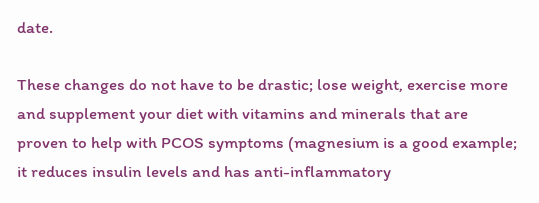date.

These changes do not have to be drastic; lose weight, exercise more and supplement your diet with vitamins and minerals that are proven to help with PCOS symptoms (magnesium is a good example; it reduces insulin levels and has anti-inflammatory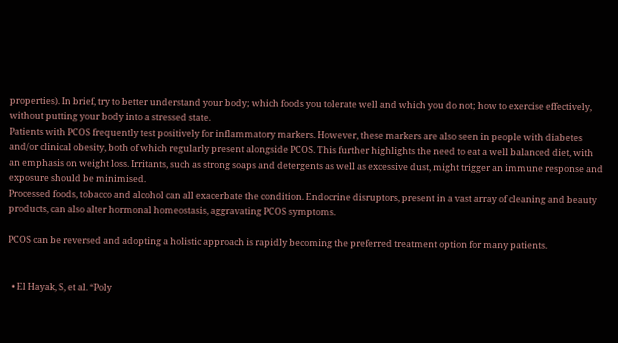properties). In brief, try to better understand your body; which foods you tolerate well and which you do not; how to exercise effectively, without putting your body into a stressed state.
Patients with PCOS frequently test positively for inflammatory markers. However, these markers are also seen in people with diabetes and/or clinical obesity, both of which regularly present alongside PCOS. This further highlights the need to eat a well balanced diet, with an emphasis on weight loss. Irritants, such as strong soaps and detergents as well as excessive dust, might trigger an immune response and exposure should be minimised.
Processed foods, tobacco and alcohol can all exacerbate the condition. Endocrine disruptors, present in a vast array of cleaning and beauty products, can also alter hormonal homeostasis, aggravating PCOS symptoms.

PCOS can be reversed and adopting a holistic approach is rapidly becoming the preferred treatment option for many patients.


  • El Hayak, S, et al. “Poly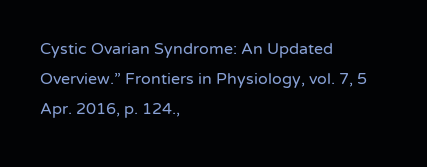Cystic Ovarian Syndrome: An Updated Overview.” Frontiers in Physiology, vol. 7, 5 Apr. 2016, p. 124.,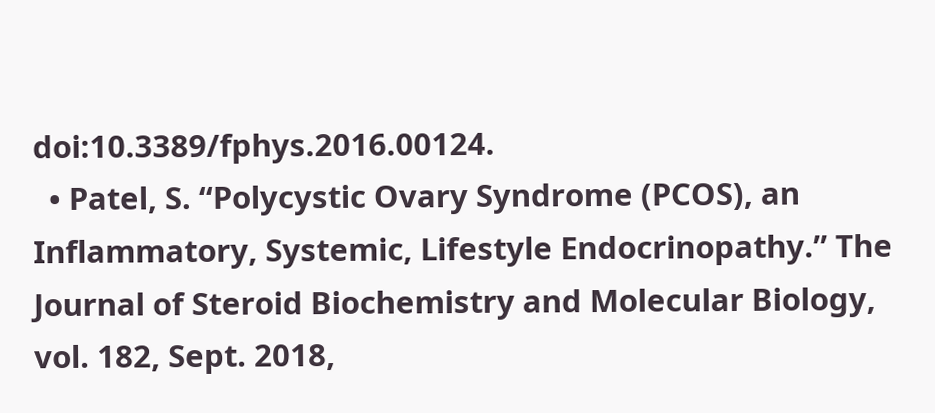doi:10.3389/fphys.2016.00124.
  • Patel, S. “Polycystic Ovary Syndrome (PCOS), an Inflammatory, Systemic, Lifestyle Endocrinopathy.” The Journal of Steroid Biochemistry and Molecular Biology, vol. 182, Sept. 2018,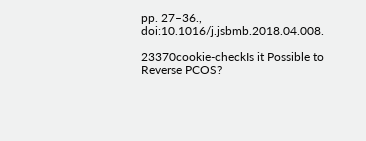pp. 27–36., doi:10.1016/j.jsbmb.2018.04.008.

23370cookie-checkIs it Possible to Reverse PCOS?